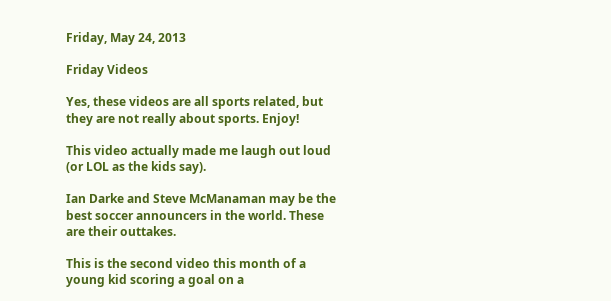Friday, May 24, 2013

Friday Videos

Yes, these videos are all sports related, but they are not really about sports. Enjoy!

This video actually made me laugh out loud (or LOL as the kids say).

Ian Darke and Steve McManaman may be the best soccer announcers in the world. These are their outtakes.

This is the second video this month of a young kid scoring a goal on a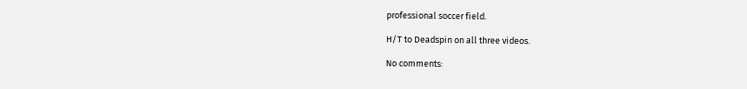professional soccer field.

H/T to Deadspin on all three videos.

No comments: